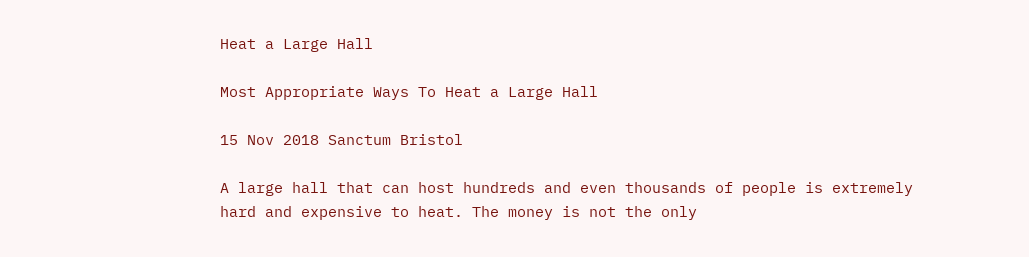Heat a Large Hall

Most Appropriate Ways To Heat a Large Hall

15 Nov 2018 Sanctum Bristol

A large hall that can host hundreds and even thousands of people is extremely hard and expensive to heat. The money is not the only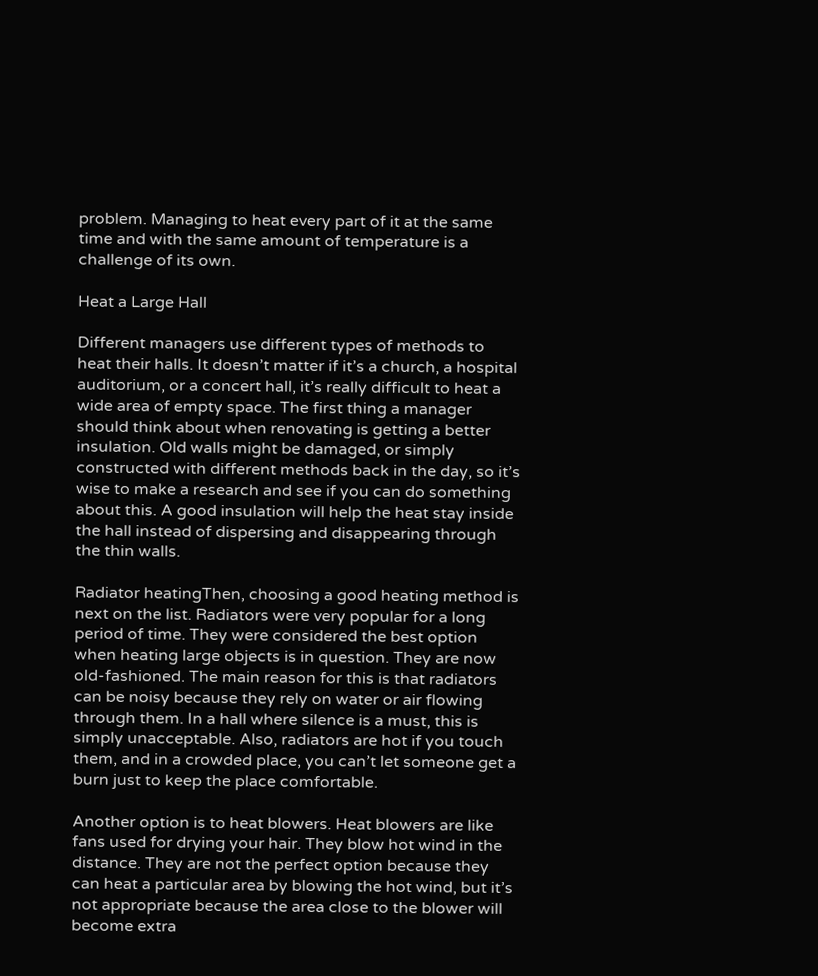problem. Managing to heat every part of it at the same time and with the same amount of temperature is a challenge of its own.

Heat a Large Hall

Different managers use different types of methods to heat their halls. It doesn’t matter if it’s a church, a hospital auditorium, or a concert hall, it’s really difficult to heat a wide area of empty space. The first thing a manager should think about when renovating is getting a better insulation. Old walls might be damaged, or simply constructed with different methods back in the day, so it’s wise to make a research and see if you can do something about this. A good insulation will help the heat stay inside the hall instead of dispersing and disappearing through the thin walls.

Radiator heatingThen, choosing a good heating method is next on the list. Radiators were very popular for a long period of time. They were considered the best option when heating large objects is in question. They are now old-fashioned. The main reason for this is that radiators can be noisy because they rely on water or air flowing through them. In a hall where silence is a must, this is simply unacceptable. Also, radiators are hot if you touch them, and in a crowded place, you can’t let someone get a burn just to keep the place comfortable.

Another option is to heat blowers. Heat blowers are like fans used for drying your hair. They blow hot wind in the distance. They are not the perfect option because they can heat a particular area by blowing the hot wind, but it’s not appropriate because the area close to the blower will become extra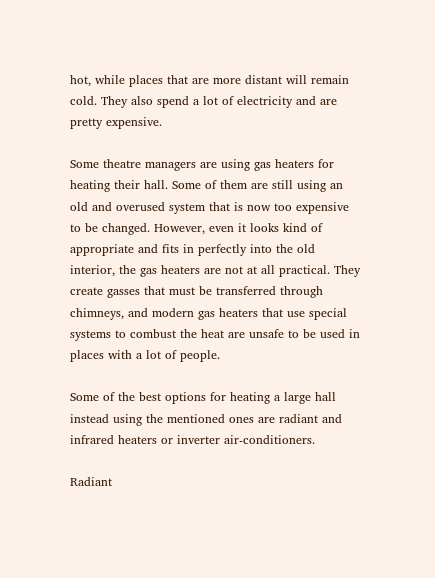hot, while places that are more distant will remain cold. They also spend a lot of electricity and are pretty expensive.

Some theatre managers are using gas heaters for heating their hall. Some of them are still using an old and overused system that is now too expensive to be changed. However, even it looks kind of appropriate and fits in perfectly into the old interior, the gas heaters are not at all practical. They create gasses that must be transferred through chimneys, and modern gas heaters that use special systems to combust the heat are unsafe to be used in places with a lot of people.

Some of the best options for heating a large hall instead using the mentioned ones are radiant and infrared heaters or inverter air-conditioners.

Radiant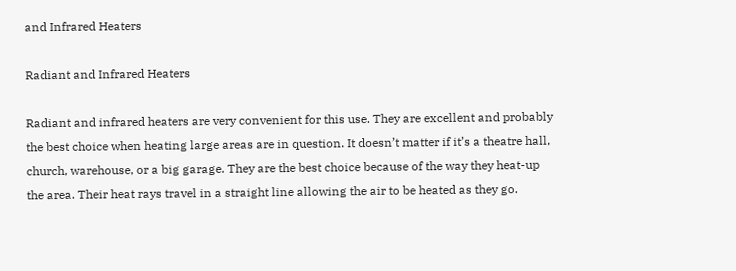and Infrared Heaters

Radiant and Infrared Heaters

Radiant and infrared heaters are very convenient for this use. They are excellent and probably the best choice when heating large areas are in question. It doesn’t matter if it’s a theatre hall, church, warehouse, or a big garage. They are the best choice because of the way they heat-up the area. Their heat rays travel in a straight line allowing the air to be heated as they go.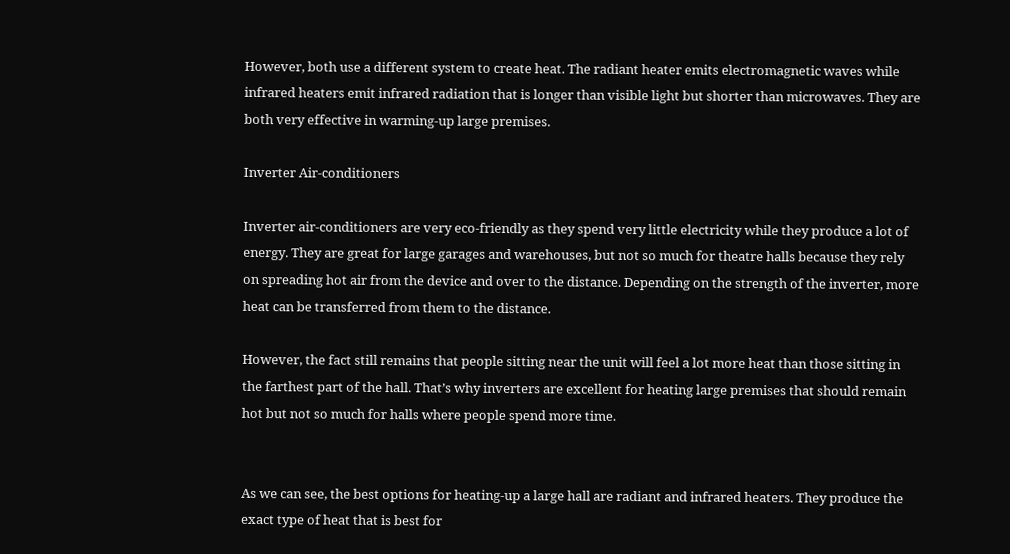However, both use a different system to create heat. The radiant heater emits electromagnetic waves while infrared heaters emit infrared radiation that is longer than visible light but shorter than microwaves. They are both very effective in warming-up large premises.

Inverter Air-conditioners

Inverter air-conditioners are very eco-friendly as they spend very little electricity while they produce a lot of energy. They are great for large garages and warehouses, but not so much for theatre halls because they rely on spreading hot air from the device and over to the distance. Depending on the strength of the inverter, more heat can be transferred from them to the distance.

However, the fact still remains that people sitting near the unit will feel a lot more heat than those sitting in the farthest part of the hall. That’s why inverters are excellent for heating large premises that should remain hot but not so much for halls where people spend more time.


As we can see, the best options for heating-up a large hall are radiant and infrared heaters. They produce the exact type of heat that is best for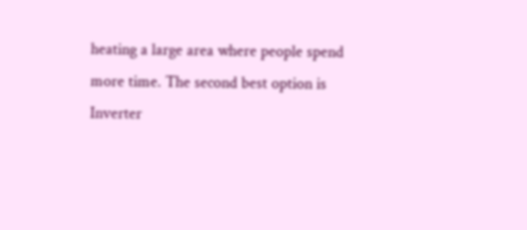heating a large area where people spend more time. The second best option is Inverter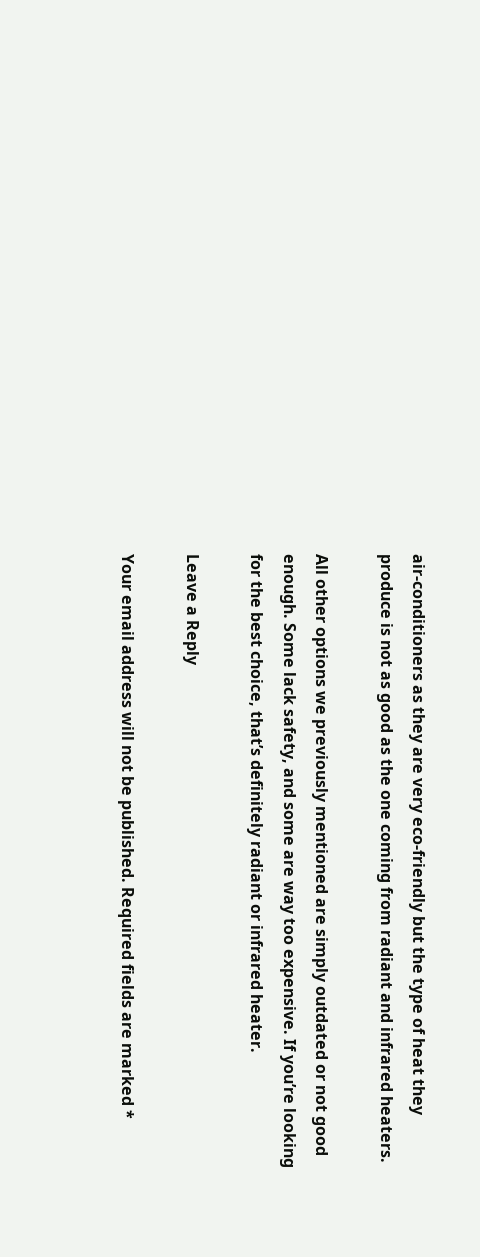air-conditioners as they are very eco-friendly but the type of heat they produce is not as good as the one coming from radiant and infrared heaters.

All other options we previously mentioned are simply outdated or not good enough. Some lack safety, and some are way too expensive. If you’re looking for the best choice, that’s definitely radiant or infrared heater.

Leave a Reply

Your email address will not be published. Required fields are marked *